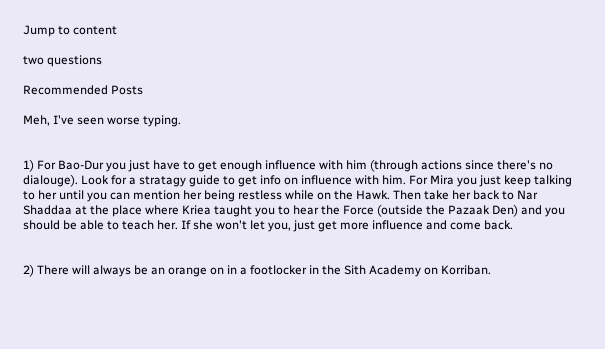Jump to content

two questions

Recommended Posts

Meh, I've seen worse typing.


1) For Bao-Dur you just have to get enough influence with him (through actions since there's no dialouge). Look for a stratagy guide to get info on influence with him. For Mira you just keep talking to her until you can mention her being restless while on the Hawk. Then take her back to Nar Shaddaa at the place where Kriea taught you to hear the Force (outside the Pazaak Den) and you should be able to teach her. If she won't let you, just get more influence and come back.


2) There will always be an orange on in a footlocker in the Sith Academy on Korriban.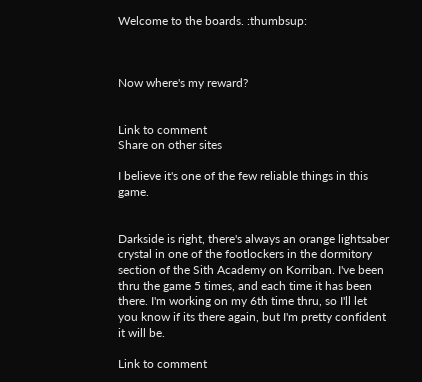Welcome to the boards. :thumbsup:



Now where's my reward?


Link to comment
Share on other sites

I believe it's one of the few reliable things in this game.


Darkside is right, there's always an orange lightsaber crystal in one of the footlockers in the dormitory section of the Sith Academy on Korriban. I've been thru the game 5 times, and each time it has been there. I'm working on my 6th time thru, so I'll let you know if its there again, but I'm pretty confident it will be.

Link to comment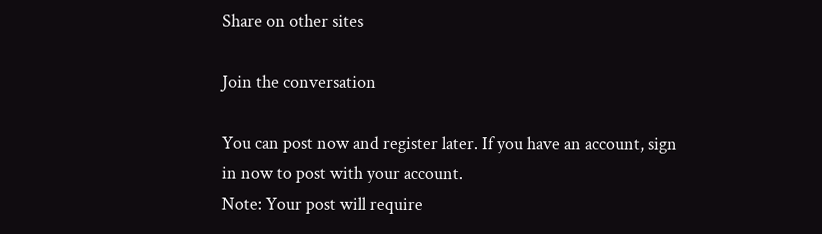Share on other sites

Join the conversation

You can post now and register later. If you have an account, sign in now to post with your account.
Note: Your post will require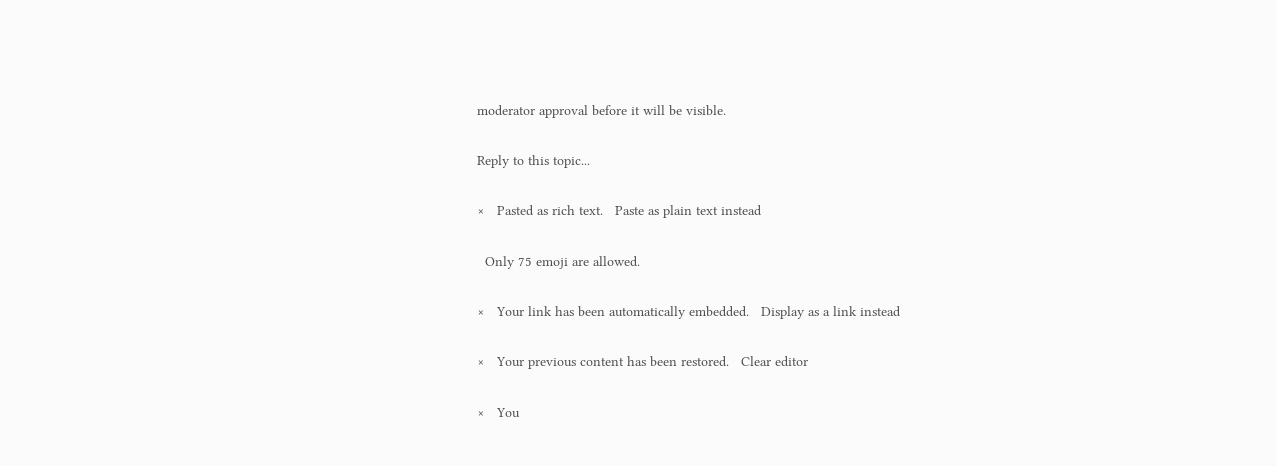moderator approval before it will be visible.

Reply to this topic...

×   Pasted as rich text.   Paste as plain text instead

  Only 75 emoji are allowed.

×   Your link has been automatically embedded.   Display as a link instead

×   Your previous content has been restored.   Clear editor

×   You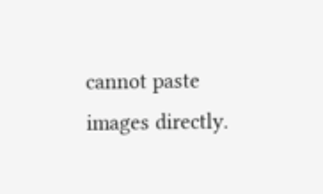cannot paste images directly.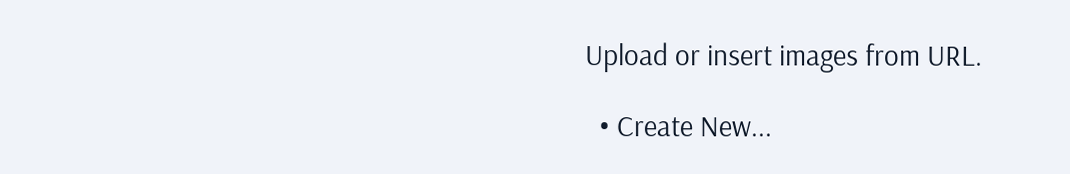Upload or insert images from URL.

  • Create New...